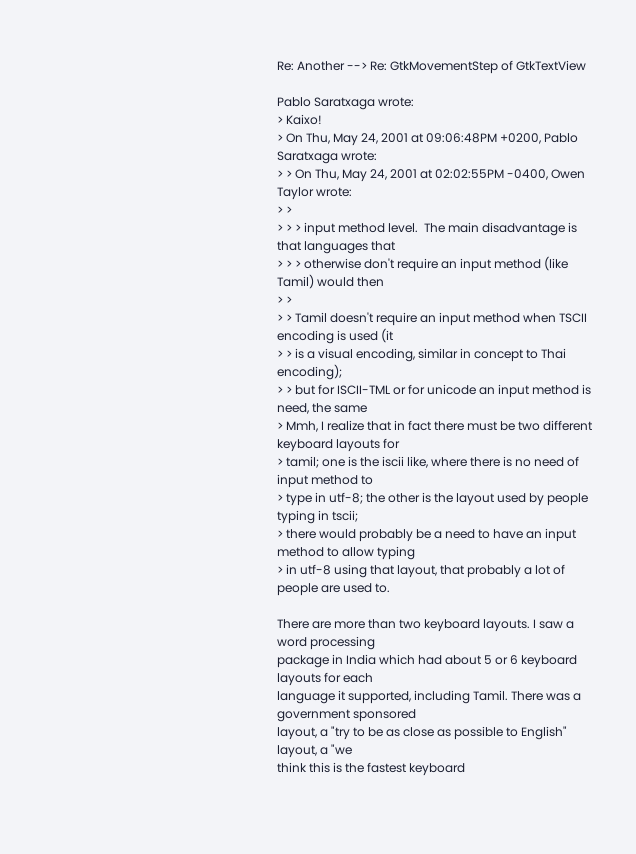Re: Another --> Re: GtkMovementStep of GtkTextView

Pablo Saratxaga wrote:
> Kaixo!
> On Thu, May 24, 2001 at 09:06:48PM +0200, Pablo Saratxaga wrote:
> > On Thu, May 24, 2001 at 02:02:55PM -0400, Owen Taylor wrote:
> >
> > > input method level.  The main disadvantage is that languages that
> > > otherwise don't require an input method (like Tamil) would then
> >
> > Tamil doesn't require an input method when TSCII encoding is used (it
> > is a visual encoding, similar in concept to Thai encoding);
> > but for ISCII-TML or for unicode an input method is need, the same
> Mmh, I realize that in fact there must be two different keyboard layouts for
> tamil; one is the iscii like, where there is no need of input method to
> type in utf-8; the other is the layout used by people typing in tscii;
> there would probably be a need to have an input method to allow typing
> in utf-8 using that layout, that probably a lot of people are used to.

There are more than two keyboard layouts. I saw a word processing
package in India which had about 5 or 6 keyboard layouts for each
language it supported, including Tamil. There was a government sponsored
layout, a "try to be as close as possible to English" layout, a "we
think this is the fastest keyboard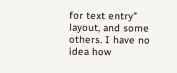for text entry" layout, and some
others. I have no idea how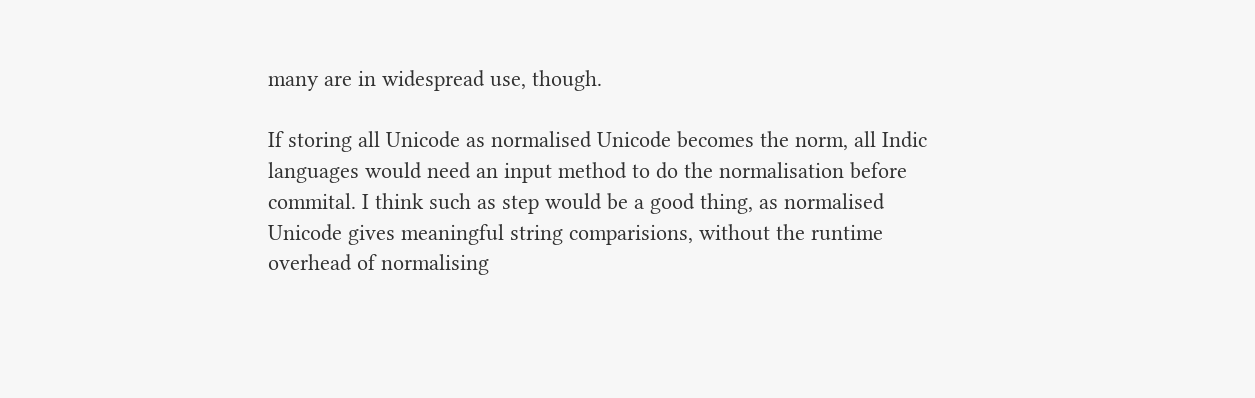many are in widespread use, though.

If storing all Unicode as normalised Unicode becomes the norm, all Indic
languages would need an input method to do the normalisation before
commital. I think such as step would be a good thing, as normalised
Unicode gives meaningful string comparisions, without the runtime
overhead of normalising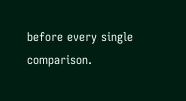before every single comparison.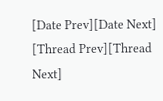[Date Prev][Date Next]   [Thread Prev][Thread Next]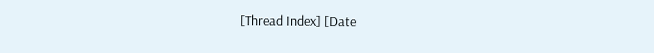[Thread Index] [Date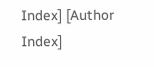Index] [Author Index]